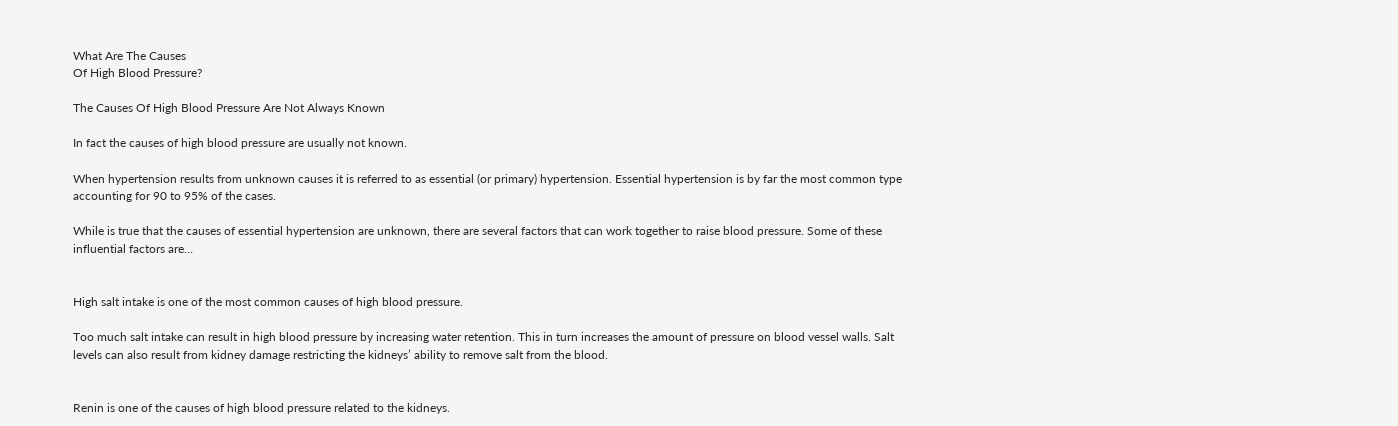What Are The Causes
Of High Blood Pressure?

The Causes Of High Blood Pressure Are Not Always Known

In fact the causes of high blood pressure are usually not known.

When hypertension results from unknown causes it is referred to as essential (or primary) hypertension. Essential hypertension is by far the most common type accounting for 90 to 95% of the cases.

While is true that the causes of essential hypertension are unknown, there are several factors that can work together to raise blood pressure. Some of these influential factors are…


High salt intake is one of the most common causes of high blood pressure.

Too much salt intake can result in high blood pressure by increasing water retention. This in turn increases the amount of pressure on blood vessel walls. Salt levels can also result from kidney damage restricting the kidneys’ ability to remove salt from the blood.


Renin is one of the causes of high blood pressure related to the kidneys.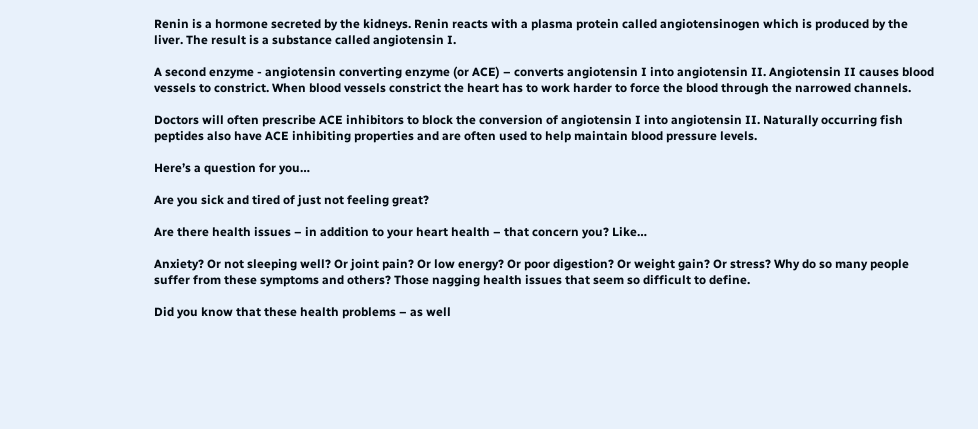Renin is a hormone secreted by the kidneys. Renin reacts with a plasma protein called angiotensinogen which is produced by the liver. The result is a substance called angiotensin I.

A second enzyme - angiotensin converting enzyme (or ACE) – converts angiotensin I into angiotensin II. Angiotensin II causes blood vessels to constrict. When blood vessels constrict the heart has to work harder to force the blood through the narrowed channels.

Doctors will often prescribe ACE inhibitors to block the conversion of angiotensin I into angiotensin II. Naturally occurring fish peptides also have ACE inhibiting properties and are often used to help maintain blood pressure levels.

Here’s a question for you…

Are you sick and tired of just not feeling great?

Are there health issues – in addition to your heart health – that concern you? Like…

Anxiety? Or not sleeping well? Or joint pain? Or low energy? Or poor digestion? Or weight gain? Or stress? Why do so many people suffer from these symptoms and others? Those nagging health issues that seem so difficult to define.

Did you know that these health problems – as well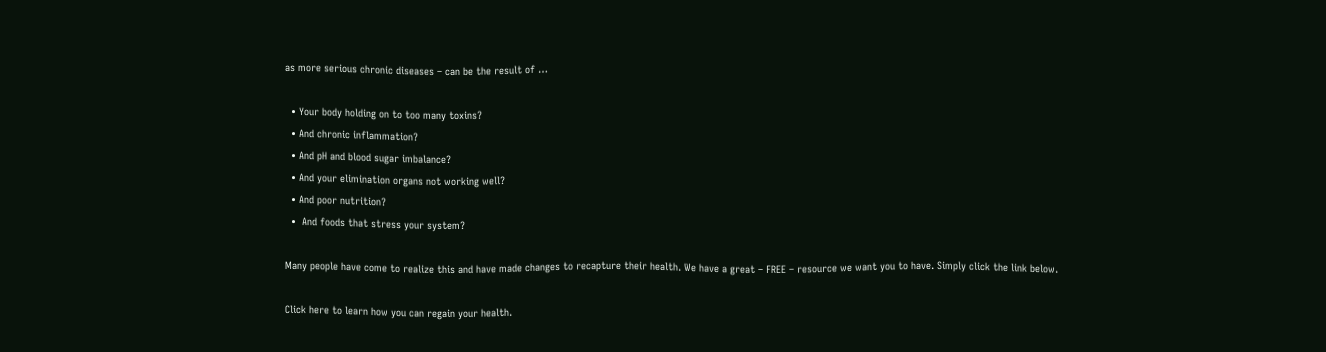as more serious chronic diseases – can be the result of …

  • Your body holding on to too many toxins?
  • And chronic inflammation?
  • And pH and blood sugar imbalance?
  • And your elimination organs not working well?
  • And poor nutrition?
  •  And foods that stress your system?

Many people have come to realize this and have made changes to recapture their health. We have a great – FREE – resource we want you to have. Simply click the link below.

Click here to learn how you can regain your health.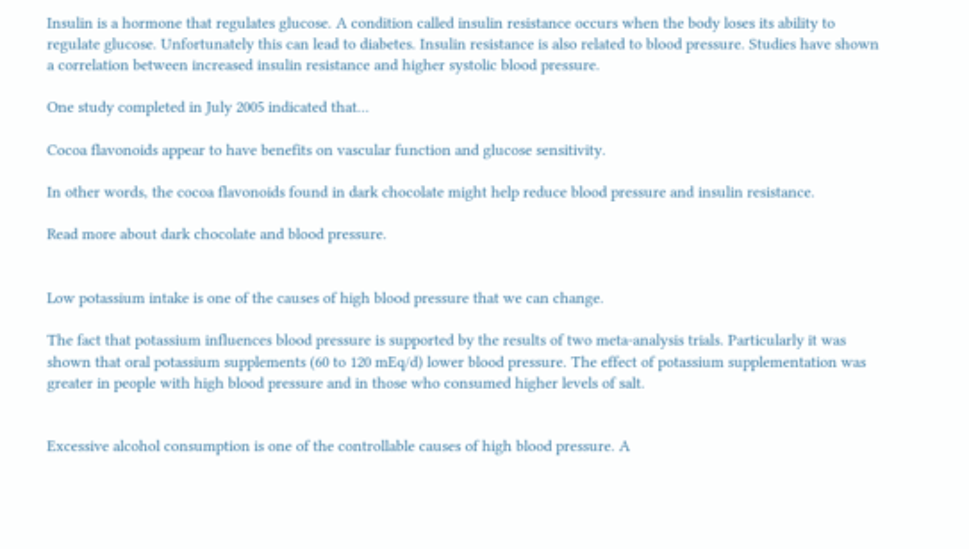Insulin is a hormone that regulates glucose. A condition called insulin resistance occurs when the body loses its ability to regulate glucose. Unfortunately this can lead to diabetes. Insulin resistance is also related to blood pressure. Studies have shown a correlation between increased insulin resistance and higher systolic blood pressure.

One study completed in July 2005 indicated that…

Cocoa flavonoids appear to have benefits on vascular function and glucose sensitivity.

In other words, the cocoa flavonoids found in dark chocolate might help reduce blood pressure and insulin resistance.

Read more about dark chocolate and blood pressure.


Low potassium intake is one of the causes of high blood pressure that we can change.

The fact that potassium influences blood pressure is supported by the results of two meta-analysis trials. Particularly it was shown that oral potassium supplements (60 to 120 mEq/d) lower blood pressure. The effect of potassium supplementation was greater in people with high blood pressure and in those who consumed higher levels of salt.


Excessive alcohol consumption is one of the controllable causes of high blood pressure. A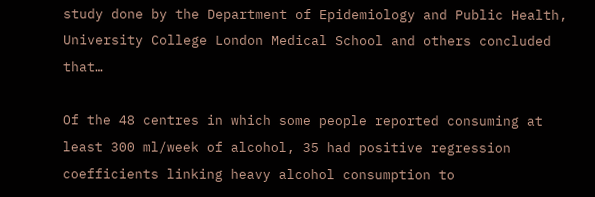study done by the Department of Epidemiology and Public Health, University College London Medical School and others concluded that…

Of the 48 centres in which some people reported consuming at least 300 ml/week of alcohol, 35 had positive regression coefficients linking heavy alcohol consumption to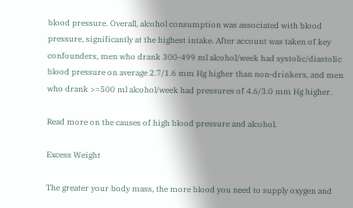blood pressure. Overall, alcohol consumption was associated with blood pressure, significantly at the highest intake. After account was taken of key confounders, men who drank 300-499 ml alcohol/week had systolic/diastolic blood pressure on average 2.7/1.6 mm Hg higher than non-drinkers, and men who drank >=500 ml alcohol/week had pressures of 4.6/3.0 mm Hg higher.

Read more on the causes of high blood pressure and alcohol.

Excess Weight

The greater your body mass, the more blood you need to supply oxygen and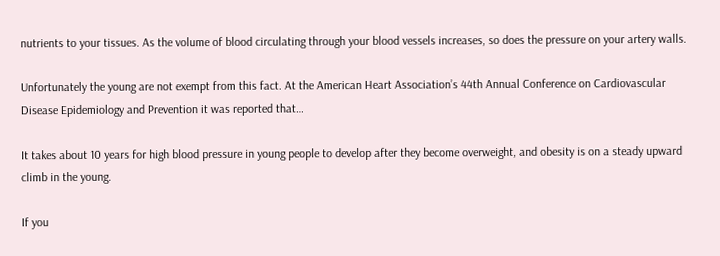nutrients to your tissues. As the volume of blood circulating through your blood vessels increases, so does the pressure on your artery walls.

Unfortunately the young are not exempt from this fact. At the American Heart Association’s 44th Annual Conference on Cardiovascular Disease Epidemiology and Prevention it was reported that…

It takes about 10 years for high blood pressure in young people to develop after they become overweight, and obesity is on a steady upward climb in the young.

If you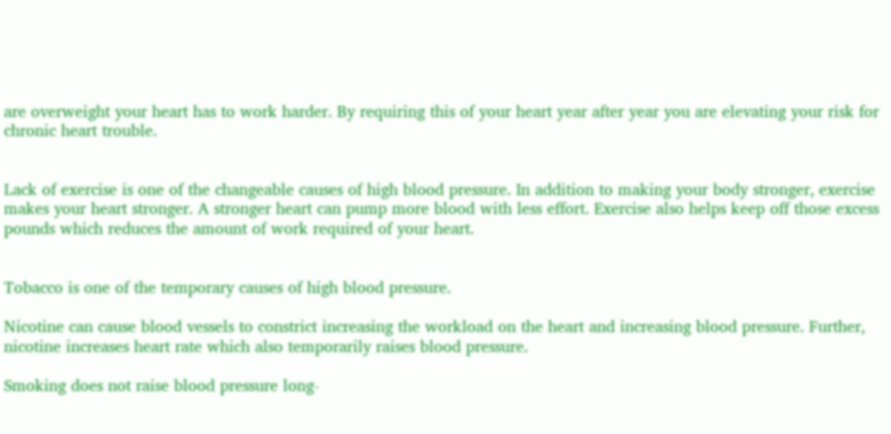are overweight your heart has to work harder. By requiring this of your heart year after year you are elevating your risk for chronic heart trouble.


Lack of exercise is one of the changeable causes of high blood pressure. In addition to making your body stronger, exercise makes your heart stronger. A stronger heart can pump more blood with less effort. Exercise also helps keep off those excess pounds which reduces the amount of work required of your heart.


Tobacco is one of the temporary causes of high blood pressure.

Nicotine can cause blood vessels to constrict increasing the workload on the heart and increasing blood pressure. Further, nicotine increases heart rate which also temporarily raises blood pressure.

Smoking does not raise blood pressure long-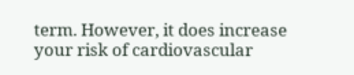term. However, it does increase your risk of cardiovascular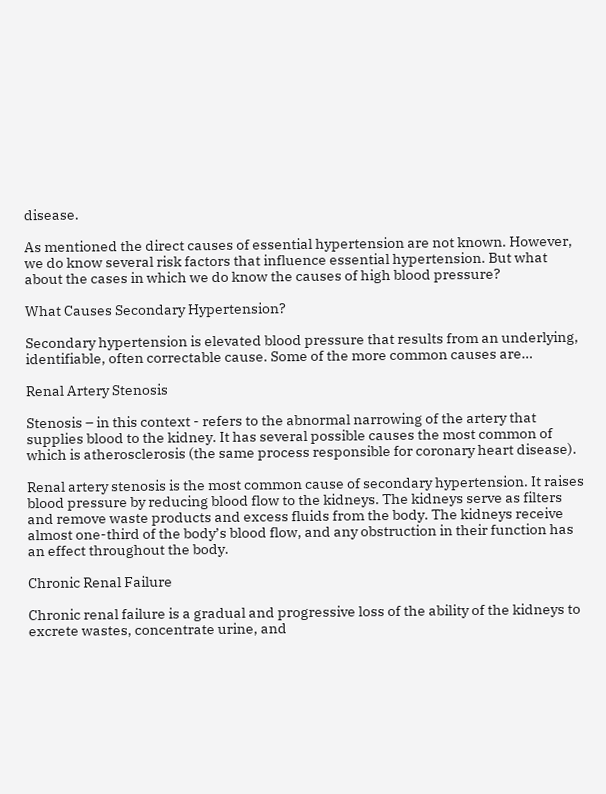disease.

As mentioned the direct causes of essential hypertension are not known. However, we do know several risk factors that influence essential hypertension. But what about the cases in which we do know the causes of high blood pressure?

What Causes Secondary Hypertension?

Secondary hypertension is elevated blood pressure that results from an underlying, identifiable, often correctable cause. Some of the more common causes are…

Renal Artery Stenosis

Stenosis – in this context - refers to the abnormal narrowing of the artery that supplies blood to the kidney. It has several possible causes the most common of which is atherosclerosis (the same process responsible for coronary heart disease).

Renal artery stenosis is the most common cause of secondary hypertension. It raises blood pressure by reducing blood flow to the kidneys. The kidneys serve as filters and remove waste products and excess fluids from the body. The kidneys receive almost one-third of the body’s blood flow, and any obstruction in their function has an effect throughout the body.

Chronic Renal Failure

Chronic renal failure is a gradual and progressive loss of the ability of the kidneys to excrete wastes, concentrate urine, and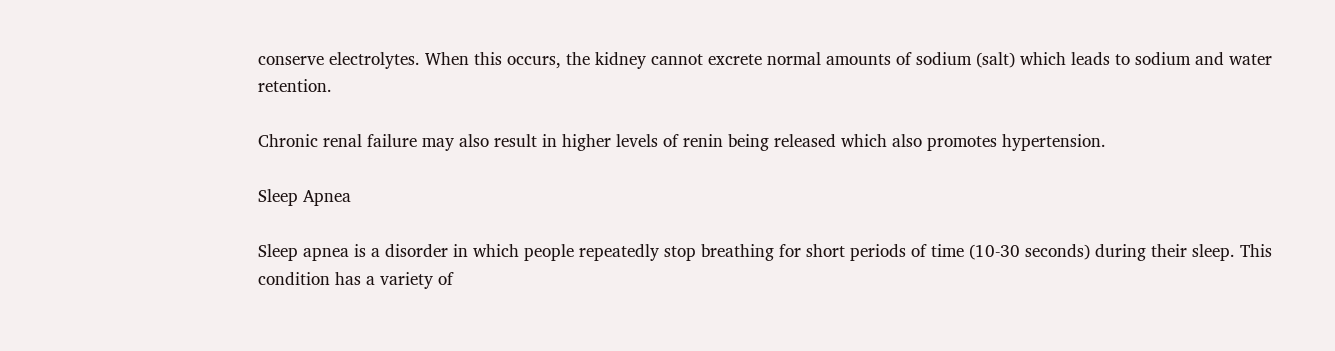conserve electrolytes. When this occurs, the kidney cannot excrete normal amounts of sodium (salt) which leads to sodium and water retention.

Chronic renal failure may also result in higher levels of renin being released which also promotes hypertension.

Sleep Apnea

Sleep apnea is a disorder in which people repeatedly stop breathing for short periods of time (10-30 seconds) during their sleep. This condition has a variety of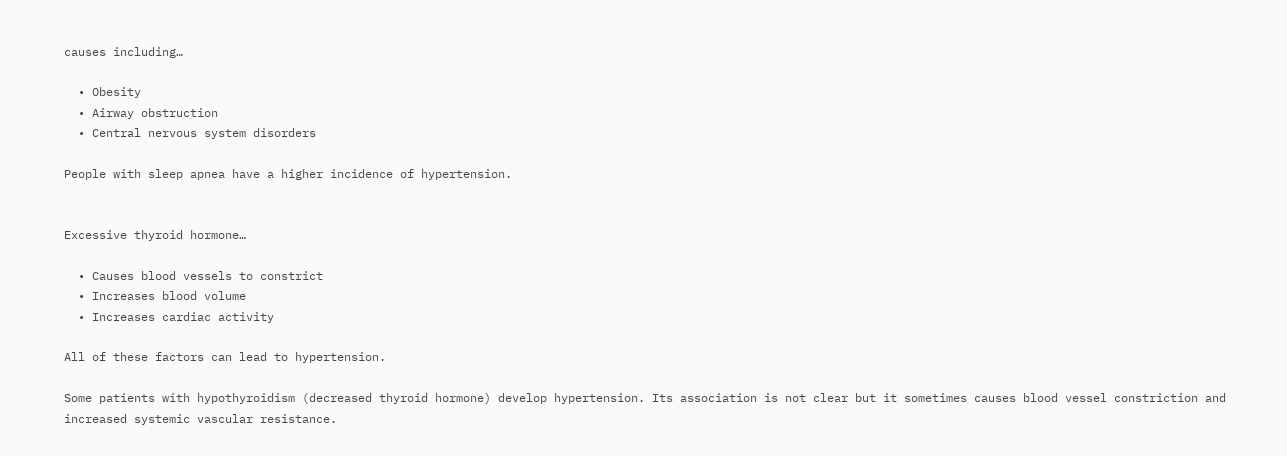causes including…

  • Obesity
  • Airway obstruction
  • Central nervous system disorders

People with sleep apnea have a higher incidence of hypertension.


Excessive thyroid hormone…

  • Causes blood vessels to constrict
  • Increases blood volume
  • Increases cardiac activity

All of these factors can lead to hypertension.

Some patients with hypothyroidism (decreased thyroid hormone) develop hypertension. Its association is not clear but it sometimes causes blood vessel constriction and increased systemic vascular resistance.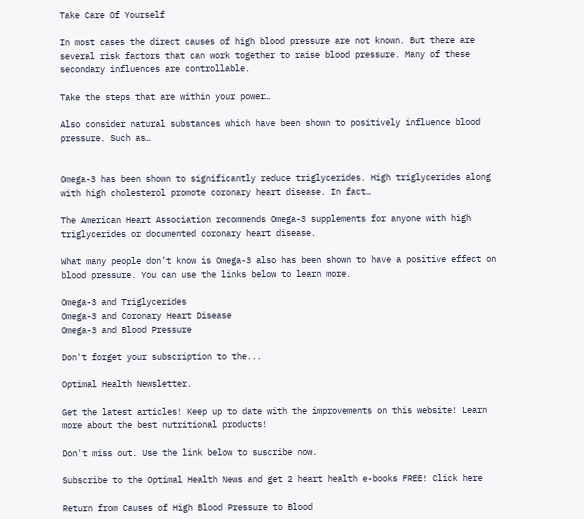Take Care Of Yourself

In most cases the direct causes of high blood pressure are not known. But there are several risk factors that can work together to raise blood pressure. Many of these secondary influences are controllable.

Take the steps that are within your power…

Also consider natural substances which have been shown to positively influence blood pressure. Such as…


Omega-3 has been shown to significantly reduce triglycerides. High triglycerides along with high cholesterol promote coronary heart disease. In fact…

The American Heart Association recommends Omega-3 supplements for anyone with high triglycerides or documented coronary heart disease.

What many people don’t know is Omega-3 also has been shown to have a positive effect on blood pressure. You can use the links below to learn more.

Omega-3 and Triglycerides
Omega-3 and Coronary Heart Disease
Omega-3 and Blood Pressure

Don't forget your subscription to the...

Optimal Health Newsletter.

Get the latest articles! Keep up to date with the improvements on this website! Learn more about the best nutritional products!

Don't miss out. Use the link below to suscribe now.

Subscribe to the Optimal Health News and get 2 heart health e-books FREE! Click here

Return from Causes of High Blood Pressure to Blood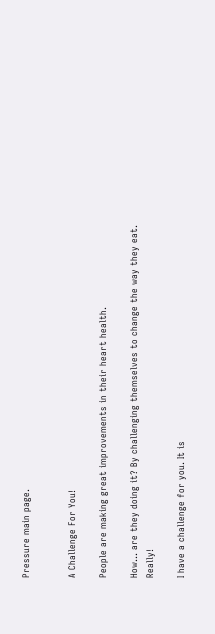Pressure main page.


A Challenge For You!

People are making great improvements in their heart health.

How... are they doing it? By challenging themselves to change the way they eat. Really!

I have a challenge for you. It is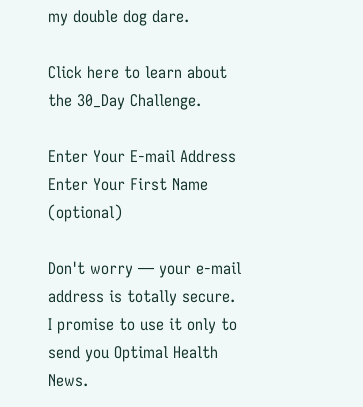my double dog dare.

Click here to learn about the 30_Day Challenge.

Enter Your E-mail Address
Enter Your First Name (optional)

Don't worry — your e-mail address is totally secure.
I promise to use it only to send you Optimal Health News.